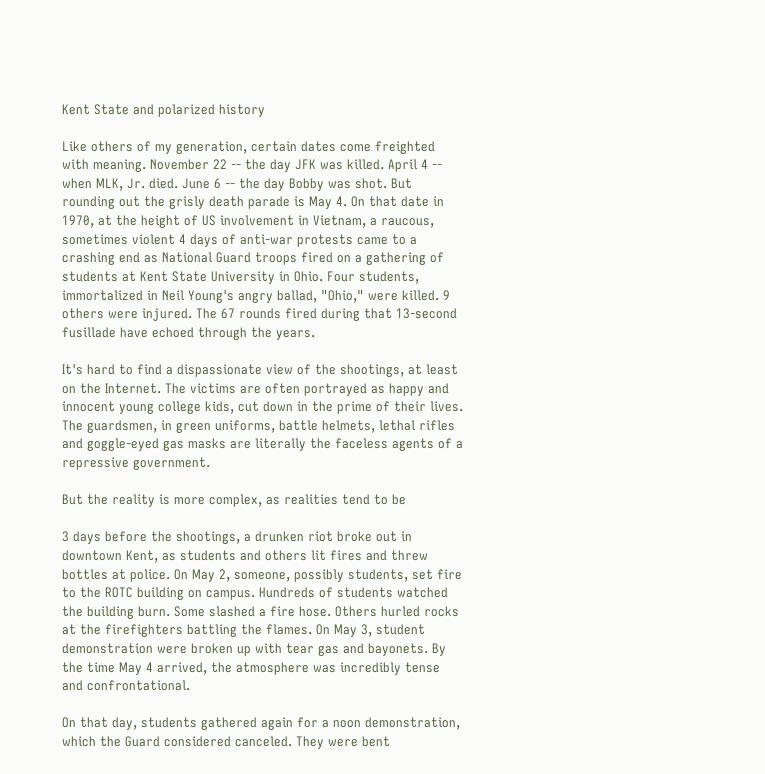Kent State and polarized history

Like others of my generation, certain dates come freighted with meaning. November 22 -- the day JFK was killed. April 4 -- when MLK, Jr. died. June 6 -- the day Bobby was shot. But rounding out the grisly death parade is May 4. On that date in 1970, at the height of US involvement in Vietnam, a raucous, sometimes violent 4 days of anti-war protests came to a crashing end as National Guard troops fired on a gathering of students at Kent State University in Ohio. Four students, immortalized in Neil Young's angry ballad, "Ohio," were killed. 9 others were injured. The 67 rounds fired during that 13-second fusillade have echoed through the years.

It's hard to find a dispassionate view of the shootings, at least on the Internet. The victims are often portrayed as happy and innocent young college kids, cut down in the prime of their lives. The guardsmen, in green uniforms, battle helmets, lethal rifles and goggle-eyed gas masks are literally the faceless agents of a repressive government.

But the reality is more complex, as realities tend to be

3 days before the shootings, a drunken riot broke out in downtown Kent, as students and others lit fires and threw bottles at police. On May 2, someone, possibly students, set fire to the ROTC building on campus. Hundreds of students watched the building burn. Some slashed a fire hose. Others hurled rocks at the firefighters battling the flames. On May 3, student demonstration were broken up with tear gas and bayonets. By the time May 4 arrived, the atmosphere was incredibly tense and confrontational.

On that day, students gathered again for a noon demonstration, which the Guard considered canceled. They were bent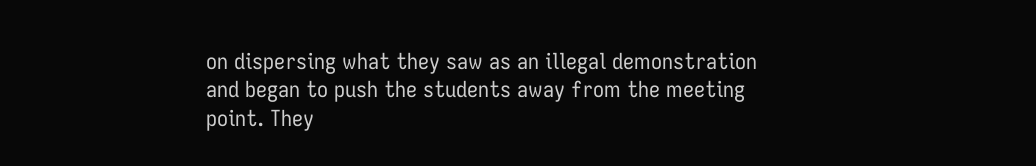on dispersing what they saw as an illegal demonstration and began to push the students away from the meeting point. They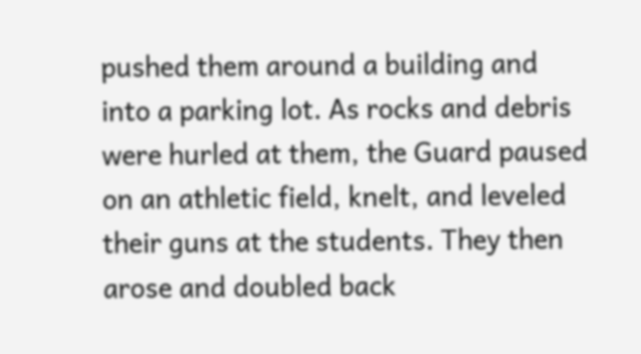pushed them around a building and into a parking lot. As rocks and debris were hurled at them, the Guard paused on an athletic field, knelt, and leveled their guns at the students. They then arose and doubled back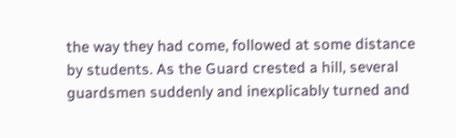the way they had come, followed at some distance by students. As the Guard crested a hill, several guardsmen suddenly and inexplicably turned and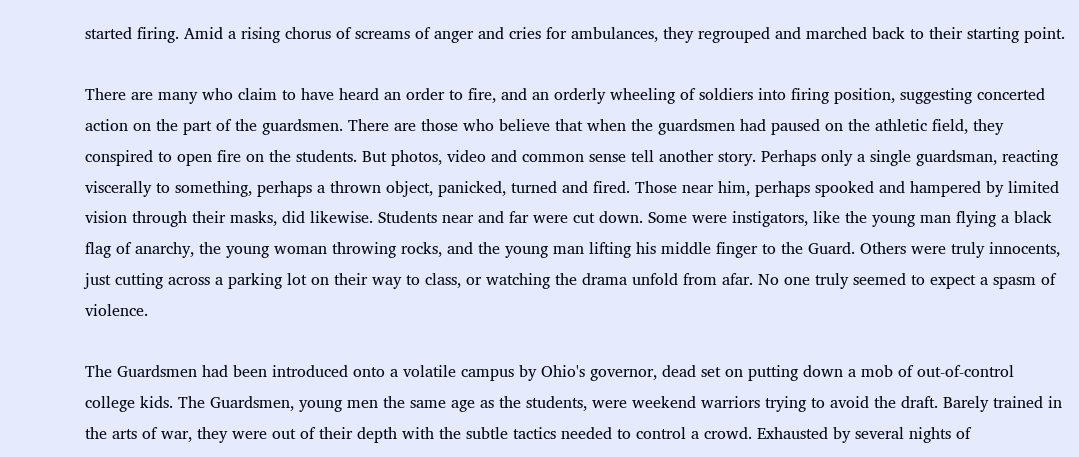started firing. Amid a rising chorus of screams of anger and cries for ambulances, they regrouped and marched back to their starting point.

There are many who claim to have heard an order to fire, and an orderly wheeling of soldiers into firing position, suggesting concerted action on the part of the guardsmen. There are those who believe that when the guardsmen had paused on the athletic field, they conspired to open fire on the students. But photos, video and common sense tell another story. Perhaps only a single guardsman, reacting viscerally to something, perhaps a thrown object, panicked, turned and fired. Those near him, perhaps spooked and hampered by limited vision through their masks, did likewise. Students near and far were cut down. Some were instigators, like the young man flying a black flag of anarchy, the young woman throwing rocks, and the young man lifting his middle finger to the Guard. Others were truly innocents, just cutting across a parking lot on their way to class, or watching the drama unfold from afar. No one truly seemed to expect a spasm of violence.

The Guardsmen had been introduced onto a volatile campus by Ohio's governor, dead set on putting down a mob of out-of-control college kids. The Guardsmen, young men the same age as the students, were weekend warriors trying to avoid the draft. Barely trained in the arts of war, they were out of their depth with the subtle tactics needed to control a crowd. Exhausted by several nights of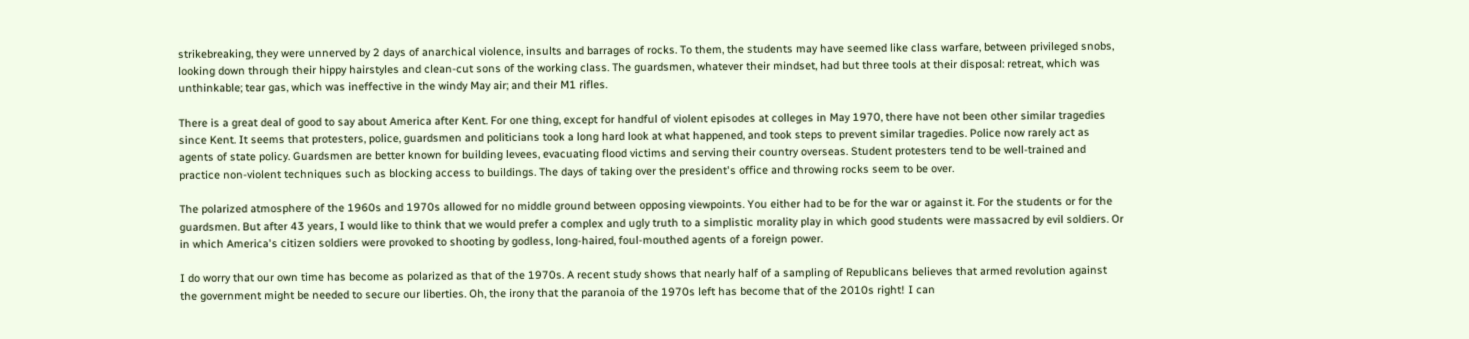strikebreaking, they were unnerved by 2 days of anarchical violence, insults and barrages of rocks. To them, the students may have seemed like class warfare, between privileged snobs, looking down through their hippy hairstyles and clean-cut sons of the working class. The guardsmen, whatever their mindset, had but three tools at their disposal: retreat, which was unthinkable; tear gas, which was ineffective in the windy May air; and their M1 rifles.

There is a great deal of good to say about America after Kent. For one thing, except for handful of violent episodes at colleges in May 1970, there have not been other similar tragedies since Kent. It seems that protesters, police, guardsmen and politicians took a long hard look at what happened, and took steps to prevent similar tragedies. Police now rarely act as agents of state policy. Guardsmen are better known for building levees, evacuating flood victims and serving their country overseas. Student protesters tend to be well-trained and practice non-violent techniques such as blocking access to buildings. The days of taking over the president's office and throwing rocks seem to be over.

The polarized atmosphere of the 1960s and 1970s allowed for no middle ground between opposing viewpoints. You either had to be for the war or against it. For the students or for the guardsmen. But after 43 years, I would like to think that we would prefer a complex and ugly truth to a simplistic morality play in which good students were massacred by evil soldiers. Or in which America's citizen soldiers were provoked to shooting by godless, long-haired, foul-mouthed agents of a foreign power.

I do worry that our own time has become as polarized as that of the 1970s. A recent study shows that nearly half of a sampling of Republicans believes that armed revolution against the government might be needed to secure our liberties. Oh, the irony that the paranoia of the 1970s left has become that of the 2010s right! I can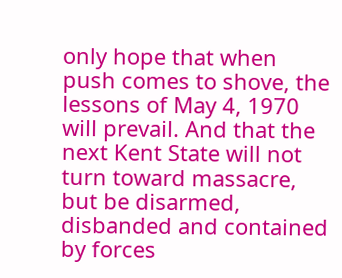only hope that when push comes to shove, the lessons of May 4, 1970 will prevail. And that the next Kent State will not turn toward massacre, but be disarmed, disbanded and contained by forces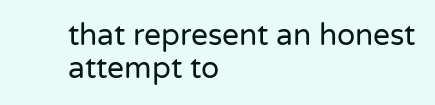that represent an honest attempt to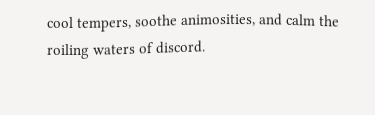cool tempers, soothe animosities, and calm the roiling waters of discord.